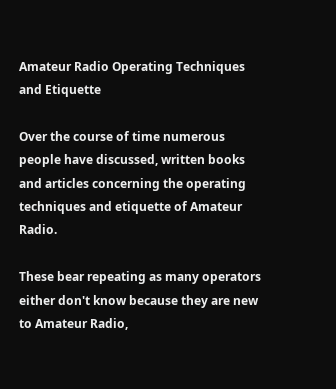Amateur Radio Operating Techniques and Etiquette

Over the course of time numerous people have discussed, written books and articles concerning the operating techniques and etiquette of Amateur Radio.

These bear repeating as many operators either don't know because they are new to Amateur Radio,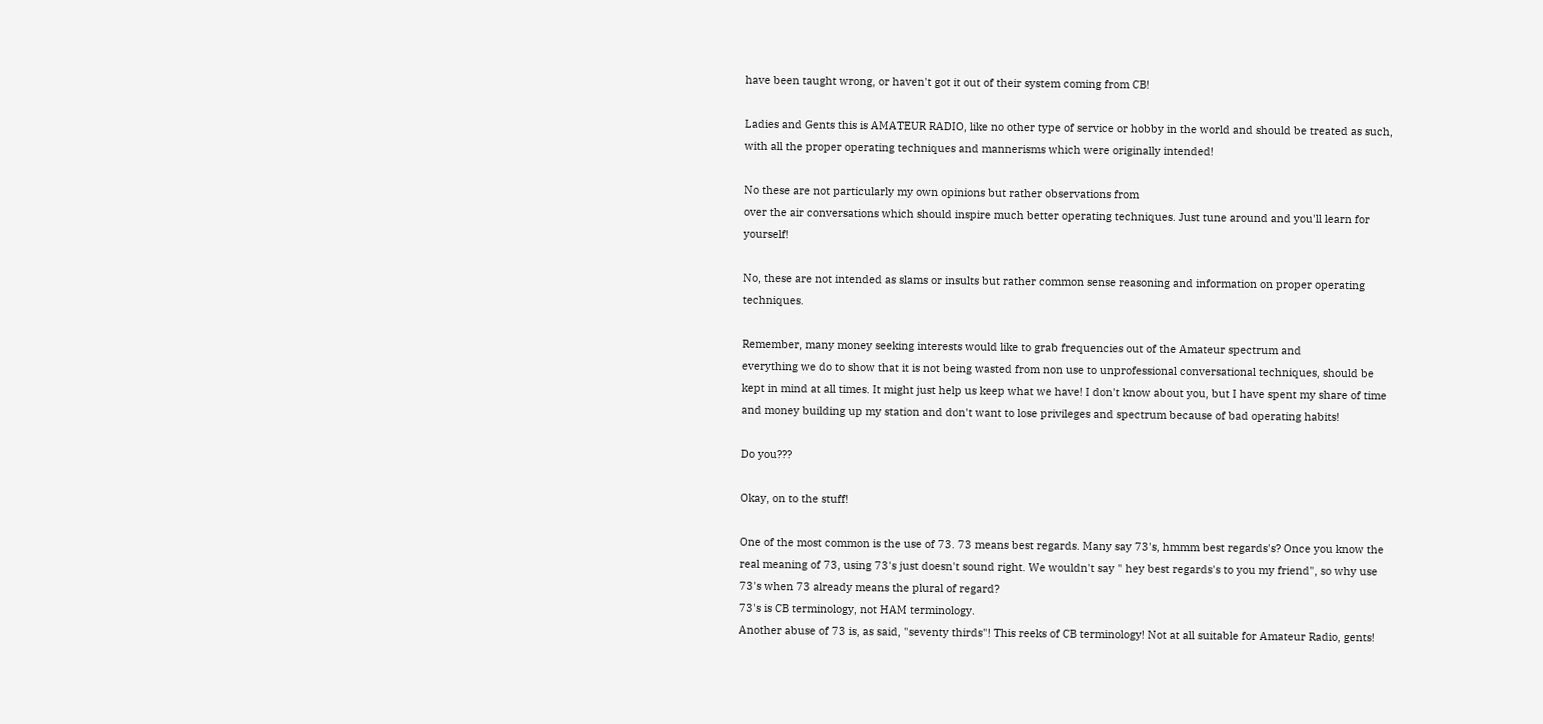have been taught wrong, or haven't got it out of their system coming from CB!

Ladies and Gents this is AMATEUR RADIO, like no other type of service or hobby in the world and should be treated as such,
with all the proper operating techniques and mannerisms which were originally intended!

No these are not particularly my own opinions but rather observations from
over the air conversations which should inspire much better operating techniques. Just tune around and you'll learn for yourself!

No, these are not intended as slams or insults but rather common sense reasoning and information on proper operating techniques.

Remember, many money seeking interests would like to grab frequencies out of the Amateur spectrum and
everything we do to show that it is not being wasted from non use to unprofessional conversational techniques, should be kept in mind at all times. It might just help us keep what we have! I don't know about you, but I have spent my share of time and money building up my station and don't want to lose privileges and spectrum because of bad operating habits!

Do you???

Okay, on to the stuff!

One of the most common is the use of 73. 73 means best regards. Many say 73's, hmmm best regards's? Once you know the real meaning of 73, using 73's just doesn't sound right. We wouldn't say " hey best regards's to you my friend", so why use 73's when 73 already means the plural of regard?
73's is CB terminology, not HAM terminology.
Another abuse of 73 is, as said, "seventy thirds"! This reeks of CB terminology! Not at all suitable for Amateur Radio, gents!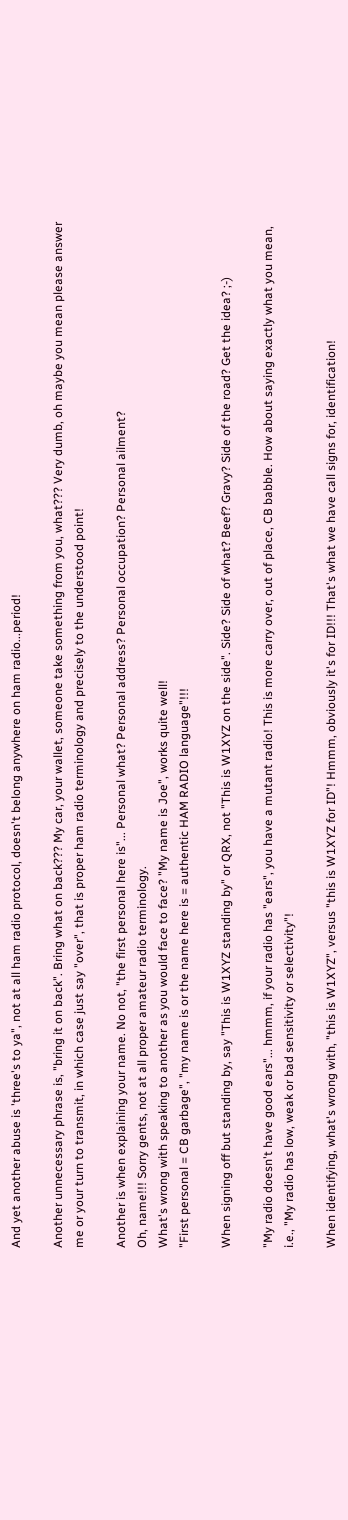And yet another abuse is 'three's to ya", not at all ham radio protocol, doesn't belong anywhere on ham radio...period!

Another unnecessary phrase is, "bring it on back". Bring what on back??? My car, your wallet, someone take something from you, what??? Very dumb, oh maybe you mean please answer me or your turn to transmit, in which case just say "over", that is proper ham radio terminology and precisely to the understood point!

Another is when explaining your name. No not, "the first personal here is"... Personal what? Personal address? Personal occupation? Personal ailment?
Oh, name!!! Sorry gents, not at all proper amateur radio terminology.
What's wrong with speaking to another as you would face to face? "My name is Joe", works quite well!
"First personal = CB garbage", "my name is or the name here is = authentic HAM RADIO language"!!!

When signing off but standing by, say "This is W1XYZ standing by" or QRX, not "This is W1XYZ on the side". Side? Side of what? Beef? Gravy? Side of the road? Get the idea? ;-)

"My radio doesn't have good ears"... hmmm, if your radio has "ears", you have a mutant radio! This is more carry over, out of place, CB babble. How about saying exactly what you mean, i.e., "My radio has low, weak or bad sensitivity or selectivity"!

When identifying, what's wrong with, "this is W1XYZ", versus "this is W1XYZ for ID"! Hmmm, obviously it's for ID!!! That's what we have call signs for, identification!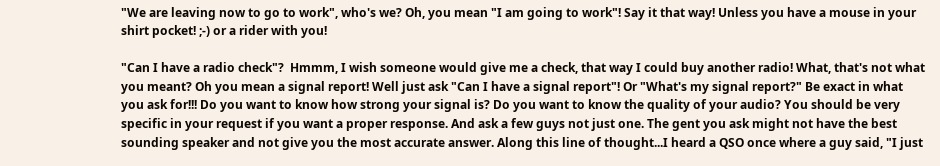"We are leaving now to go to work", who's we? Oh, you mean "I am going to work"! Say it that way! Unless you have a mouse in your shirt pocket! ;-) or a rider with you!

"Can I have a radio check"?  Hmmm, I wish someone would give me a check, that way I could buy another radio! What, that's not what you meant? Oh you mean a signal report! Well just ask "Can I have a signal report"! Or "What's my signal report?" Be exact in what you ask for!!! Do you want to know how strong your signal is? Do you want to know the quality of your audio? You should be very specific in your request if you want a proper response. And ask a few guys not just one. The gent you ask might not have the best sounding speaker and not give you the most accurate answer. Along this line of thought...I heard a QSO once where a guy said, "I just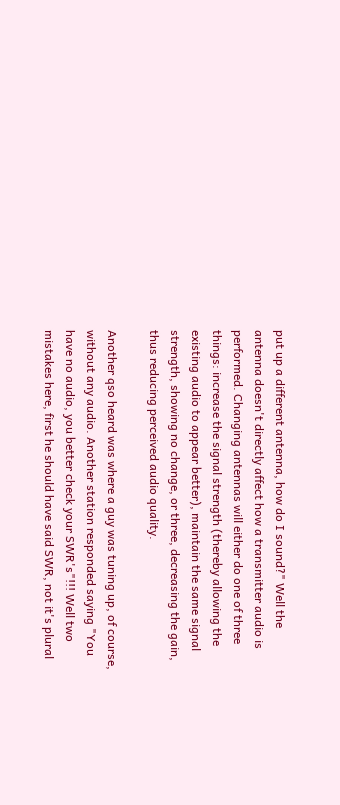put up a different antenna, how do I sound?" Well the antenna doesn't directly affect how a transmitter audio is performed. Changing antennas will either do one of three things: increase the signal strength (thereby allowing the existing audio to appear better), maintain the same signal strength, showing no change, or three, decreasing the gain, thus reducing perceived audio quality.

Another qso heard was where a guy was tuning up, of course, without any audio. Another station responded saying "You have no audio, you better check your SWR's"!!! Well two mistakes here, first he should have said SWR, not it's plural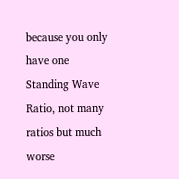because you only have one Standing Wave Ratio, not many ratios but much worse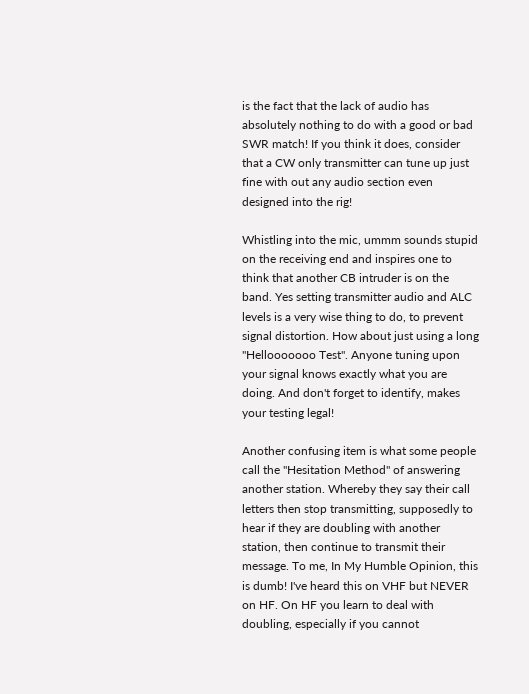is the fact that the lack of audio has absolutely nothing to do with a good or bad SWR match! If you think it does, consider that a CW only transmitter can tune up just fine with out any audio section even designed into the rig!

Whistling into the mic, ummm sounds stupid on the receiving end and inspires one to think that another CB intruder is on the band. Yes setting transmitter audio and ALC levels is a very wise thing to do, to prevent signal distortion. How about just using a long "Hellooooooo Test". Anyone tuning upon your signal knows exactly what you are doing. And don't forget to identify, makes your testing legal!

Another confusing item is what some people call the "Hesitation Method" of answering another station. Whereby they say their call letters then stop transmitting, supposedly to hear if they are doubling with another station, then continue to transmit their message. To me, In My Humble Opinion, this is dumb! I've heard this on VHF but NEVER on HF. On HF you learn to deal with doubling, especially if you cannot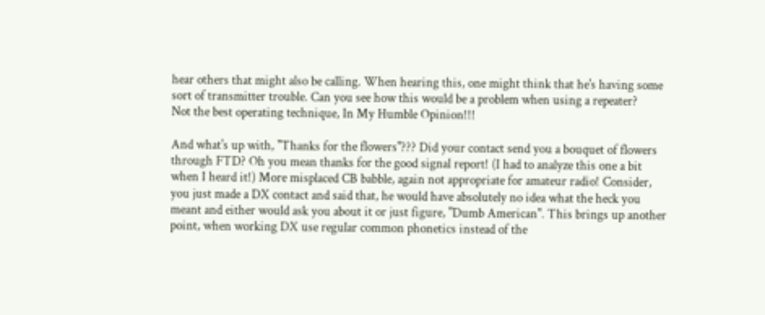hear others that might also be calling. When hearing this, one might think that he's having some sort of transmitter trouble. Can you see how this would be a problem when using a repeater?
Not the best operating technique, In My Humble Opinion!!!

And what's up with, "Thanks for the flowers"??? Did your contact send you a bouquet of flowers through FTD? Oh you mean thanks for the good signal report! (I had to analyze this one a bit  when I heard it!) More misplaced CB babble, again not appropriate for amateur radio! Consider, you just made a DX contact and said that, he would have absolutely no idea what the heck you meant and either would ask you about it or just figure, "Dumb American". This brings up another point, when working DX use regular common phonetics instead of the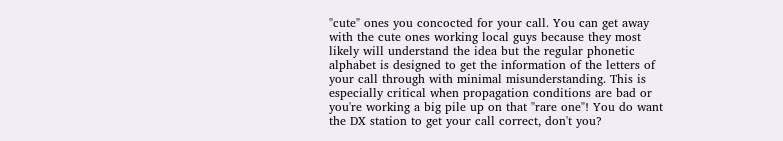"cute" ones you concocted for your call. You can get away with the cute ones working local guys because they most likely will understand the idea but the regular phonetic alphabet is designed to get the information of the letters of your call through with minimal misunderstanding. This is especially critical when propagation conditions are bad or you're working a big pile up on that "rare one"! You do want the DX station to get your call correct, don't you?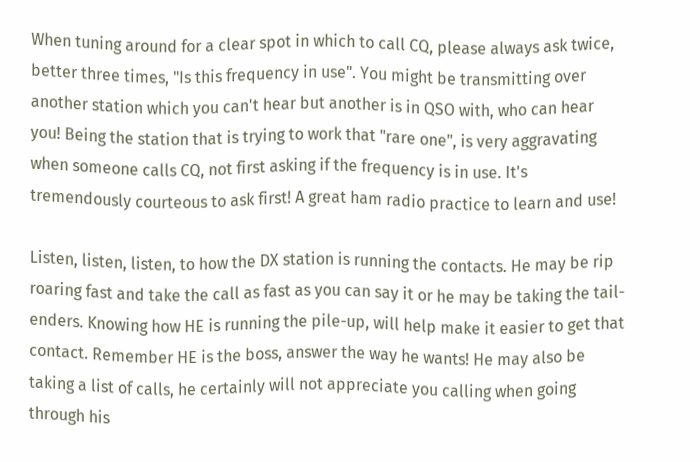When tuning around for a clear spot in which to call CQ, please always ask twice, better three times, "Is this frequency in use". You might be transmitting over another station which you can't hear but another is in QSO with, who can hear you! Being the station that is trying to work that "rare one", is very aggravating when someone calls CQ, not first asking if the frequency is in use. It's tremendously courteous to ask first! A great ham radio practice to learn and use!

Listen, listen, listen, to how the DX station is running the contacts. He may be rip roaring fast and take the call as fast as you can say it or he may be taking the tail-enders. Knowing how HE is running the pile-up, will help make it easier to get that contact. Remember HE is the boss, answer the way he wants! He may also be taking a list of calls, he certainly will not appreciate you calling when going through his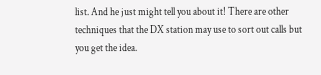list. And he just might tell you about it! There are other techniques that the DX station may use to sort out calls but you get the idea.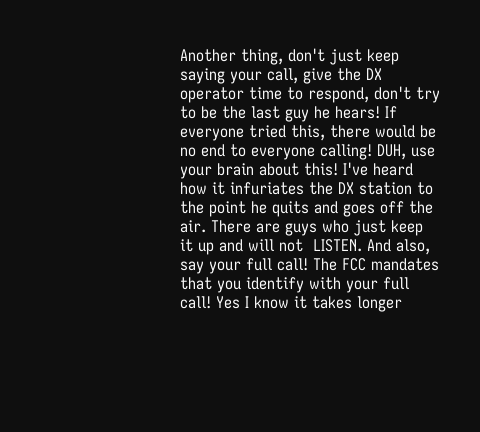Another thing, don't just keep saying your call, give the DX operator time to respond, don't try to be the last guy he hears! If everyone tried this, there would be no end to everyone calling! DUH, use your brain about this! I've heard how it infuriates the DX station to the point he quits and goes off the air. There are guys who just keep it up and will not  LISTEN. And also, say your full call! The FCC mandates that you identify with your full call! Yes I know it takes longer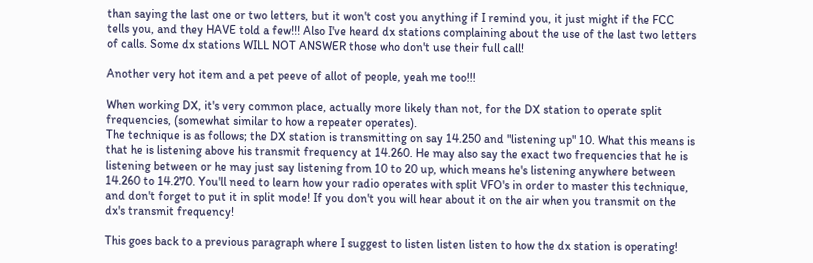than saying the last one or two letters, but it won't cost you anything if I remind you, it just might if the FCC tells you, and they HAVE told a few!!! Also I've heard dx stations complaining about the use of the last two letters of calls. Some dx stations WILL NOT ANSWER those who don't use their full call!

Another very hot item and a pet peeve of allot of people, yeah me too!!!

When working DX, it's very common place, actually more likely than not, for the DX station to operate split frequencies, (somewhat similar to how a repeater operates).
The technique is as follows; the DX station is transmitting on say 14.250 and "listening up" 10. What this means is that he is listening above his transmit frequency at 14.260. He may also say the exact two frequencies that he is listening between or he may just say listening from 10 to 20 up, which means he's listening anywhere between 14.260 to 14.270. You'll need to learn how your radio operates with split VFO's in order to master this technique, and don't forget to put it in split mode! If you don't you will hear about it on the air when you transmit on the dx's transmit frequency!

This goes back to a previous paragraph where I suggest to listen listen listen to how the dx station is operating!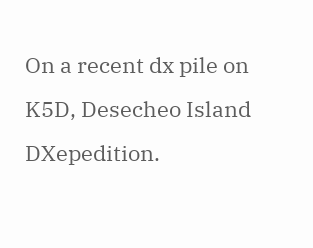On a recent dx pile on K5D, Desecheo Island DXepedition.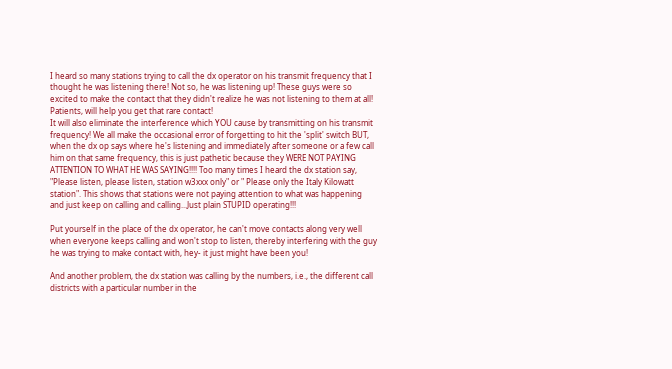I heard so many stations trying to call the dx operator on his transmit frequency that I thought he was listening there! Not so, he was listening up! These guys were so excited to make the contact that they didn't realize he was not listening to them at all! Patients, will help you get that rare contact!
It will also eliminate the interference which YOU cause by transmitting on his transmit frequency! We all make the occasional error of forgetting to hit the 'split' switch BUT, when the dx op says where he's listening and immediately after someone or a few call him on that same frequency, this is just pathetic because they WERE NOT PAYING ATTENTION TO WHAT HE WAS SAYING!!!! Too many times I heard the dx station say, "Please listen, please listen, station w3xxx only" or " Please only the Italy Kilowatt station". This shows that stations were not paying attention to what was happening and just keep on calling and calling...Just plain STUPID operating!!!

Put yourself in the place of the dx operator, he can't move contacts along very well  when everyone keeps calling and won't stop to listen, thereby interfering with the guy he was trying to make contact with, hey- it just might have been you!

And another problem, the dx station was calling by the numbers, i.e., the different call districts with a particular number in the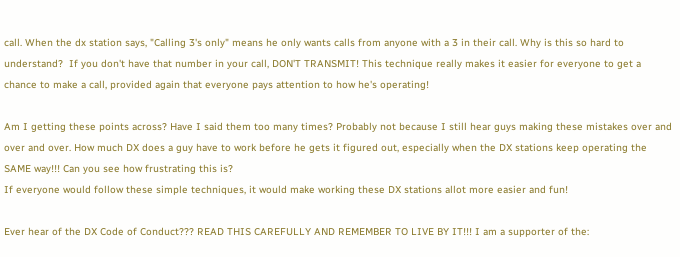call. When the dx station says, "Calling 3's only" means he only wants calls from anyone with a 3 in their call. Why is this so hard to understand?  If you don't have that number in your call, DON'T TRANSMIT! This technique really makes it easier for everyone to get a chance to make a call, provided again that everyone pays attention to how he's operating!

Am I getting these points across? Have I said them too many times? Probably not because I still hear guys making these mistakes over and over and over. How much DX does a guy have to work before he gets it figured out, especially when the DX stations keep operating the SAME way!!! Can you see how frustrating this is?
If everyone would follow these simple techniques, it would make working these DX stations allot more easier and fun!

Ever hear of the DX Code of Conduct??? READ THIS CAREFULLY AND REMEMBER TO LIVE BY IT!!! I am a supporter of the: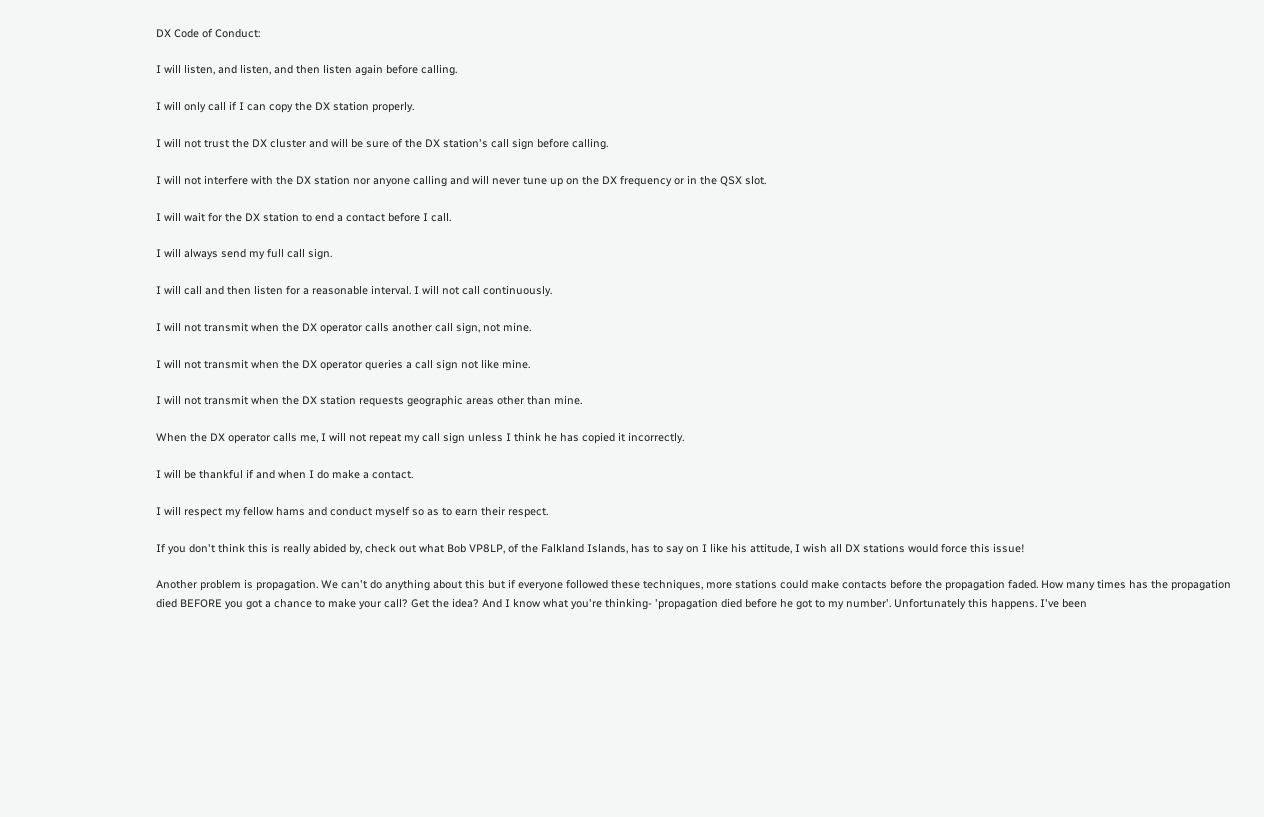DX Code of Conduct:

I will listen, and listen, and then listen again before calling.

I will only call if I can copy the DX station properly.

I will not trust the DX cluster and will be sure of the DX station's call sign before calling.

I will not interfere with the DX station nor anyone calling and will never tune up on the DX frequency or in the QSX slot.

I will wait for the DX station to end a contact before I call.

I will always send my full call sign.

I will call and then listen for a reasonable interval. I will not call continuously.

I will not transmit when the DX operator calls another call sign, not mine.

I will not transmit when the DX operator queries a call sign not like mine.

I will not transmit when the DX station requests geographic areas other than mine.

When the DX operator calls me, I will not repeat my call sign unless I think he has copied it incorrectly.

I will be thankful if and when I do make a contact.

I will respect my fellow hams and conduct myself so as to earn their respect.

If you don't think this is really abided by, check out what Bob VP8LP, of the Falkland Islands, has to say on I like his attitude, I wish all DX stations would force this issue!

Another problem is propagation. We can't do anything about this but if everyone followed these techniques, more stations could make contacts before the propagation faded. How many times has the propagation died BEFORE you got a chance to make your call? Get the idea? And I know what you're thinking- 'propagation died before he got to my number'. Unfortunately this happens. I've been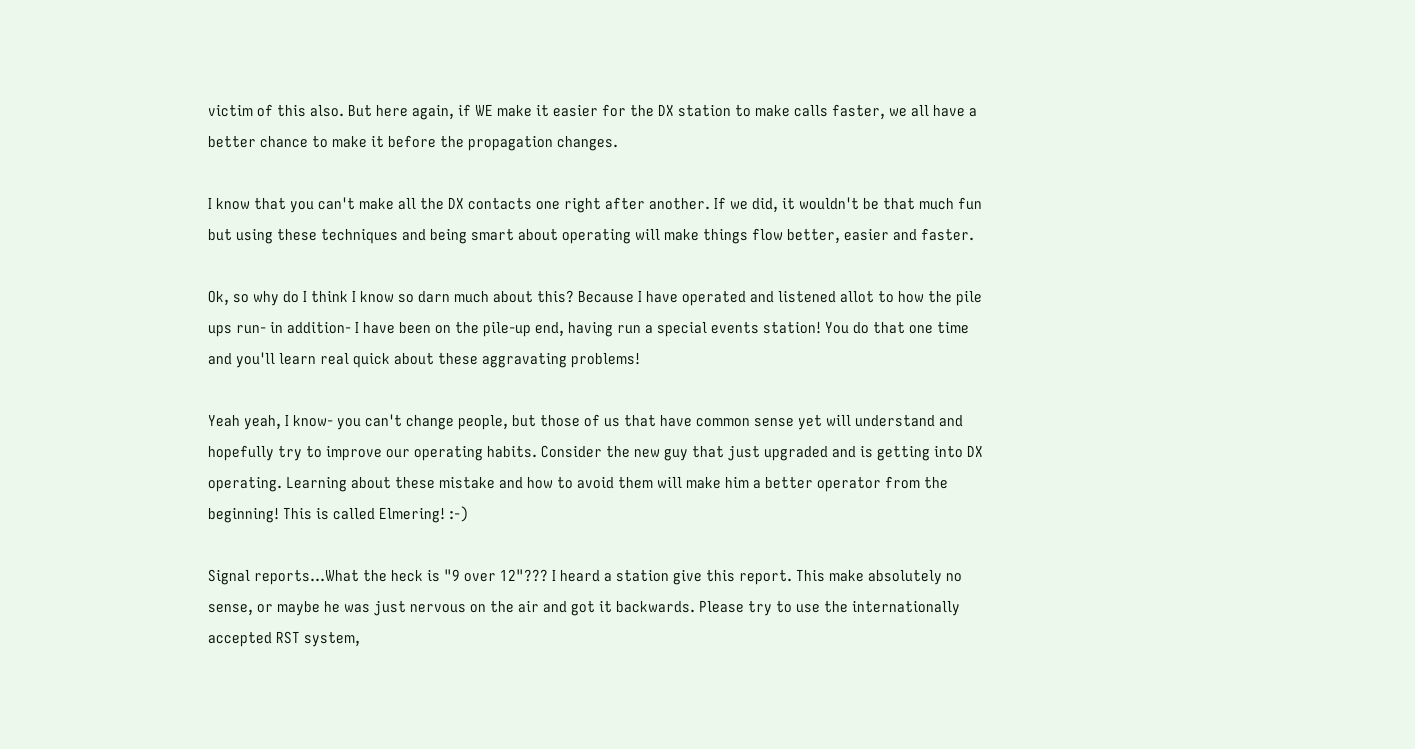victim of this also. But here again, if WE make it easier for the DX station to make calls faster, we all have a better chance to make it before the propagation changes.

I know that you can't make all the DX contacts one right after another. If we did, it wouldn't be that much fun but using these techniques and being smart about operating will make things flow better, easier and faster.

Ok, so why do I think I know so darn much about this? Because I have operated and listened allot to how the pile ups run- in addition- I have been on the pile-up end, having run a special events station! You do that one time and you'll learn real quick about these aggravating problems!

Yeah yeah, I know- you can't change people, but those of us that have common sense yet will understand and hopefully try to improve our operating habits. Consider the new guy that just upgraded and is getting into DX operating. Learning about these mistake and how to avoid them will make him a better operator from the beginning! This is called Elmering! :-)

Signal reports...What the heck is "9 over 12"??? I heard a station give this report. This make absolutely no sense, or maybe he was just nervous on the air and got it backwards. Please try to use the internationally accepted RST system,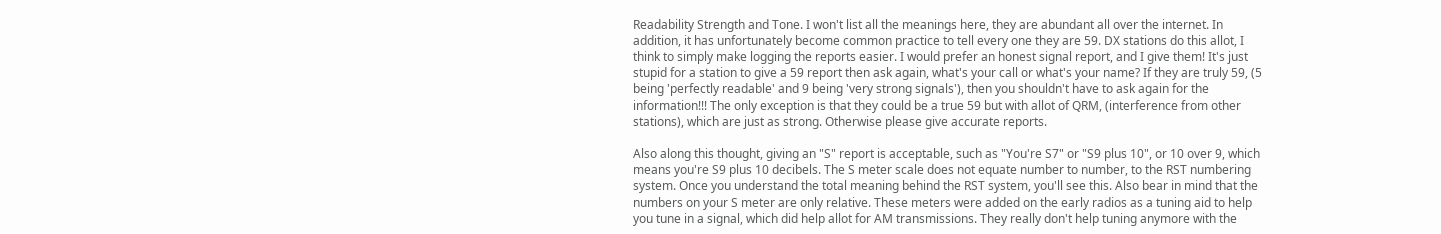Readability Strength and Tone. I won't list all the meanings here, they are abundant all over the internet. In addition, it has unfortunately become common practice to tell every one they are 59. DX stations do this allot, I think to simply make logging the reports easier. I would prefer an honest signal report, and I give them! It's just stupid for a station to give a 59 report then ask again, what's your call or what's your name? If they are truly 59, (5 being 'perfectly readable' and 9 being 'very strong signals'), then you shouldn't have to ask again for the information!!! The only exception is that they could be a true 59 but with allot of QRM, (interference from other stations), which are just as strong. Otherwise please give accurate reports.

Also along this thought, giving an "S" report is acceptable, such as "You're S7" or "S9 plus 10", or 10 over 9, which means you're S9 plus 10 decibels. The S meter scale does not equate number to number, to the RST numbering system. Once you understand the total meaning behind the RST system, you'll see this. Also bear in mind that the numbers on your S meter are only relative. These meters were added on the early radios as a tuning aid to help you tune in a signal, which did help allot for AM transmissions. They really don't help tuning anymore with the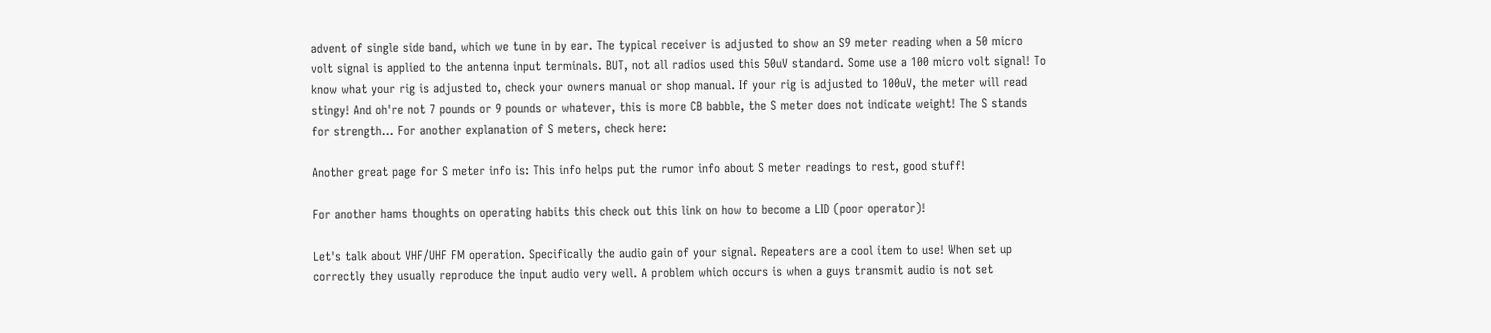advent of single side band, which we tune in by ear. The typical receiver is adjusted to show an S9 meter reading when a 50 micro volt signal is applied to the antenna input terminals. BUT, not all radios used this 50uV standard. Some use a 100 micro volt signal! To know what your rig is adjusted to, check your owners manual or shop manual. If your rig is adjusted to 100uV, the meter will read stingy! And oh're not 7 pounds or 9 pounds or whatever, this is more CB babble, the S meter does not indicate weight! The S stands for strength... For another explanation of S meters, check here:

Another great page for S meter info is: This info helps put the rumor info about S meter readings to rest, good stuff!

For another hams thoughts on operating habits this check out this link on how to become a LID (poor operator)!

Let's talk about VHF/UHF FM operation. Specifically the audio gain of your signal. Repeaters are a cool item to use! When set up correctly they usually reproduce the input audio very well. A problem which occurs is when a guys transmit audio is not set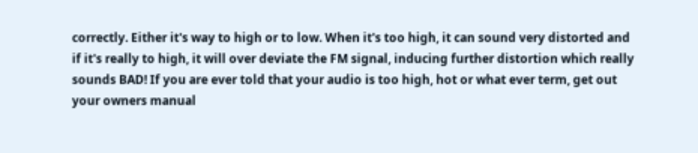correctly. Either it's way to high or to low. When it's too high, it can sound very distorted and if it's really to high, it will over deviate the FM signal, inducing further distortion which really sounds BAD! If you are ever told that your audio is too high, hot or what ever term, get out your owners manual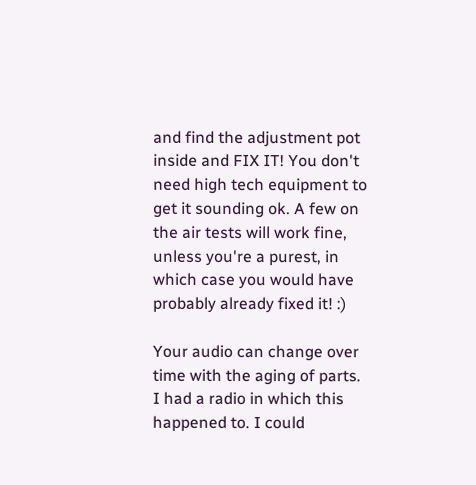and find the adjustment pot inside and FIX IT! You don't need high tech equipment to get it sounding ok. A few on the air tests will work fine, unless you're a purest, in which case you would have probably already fixed it! :)

Your audio can change over time with the aging of parts. I had a radio in which this happened to. I could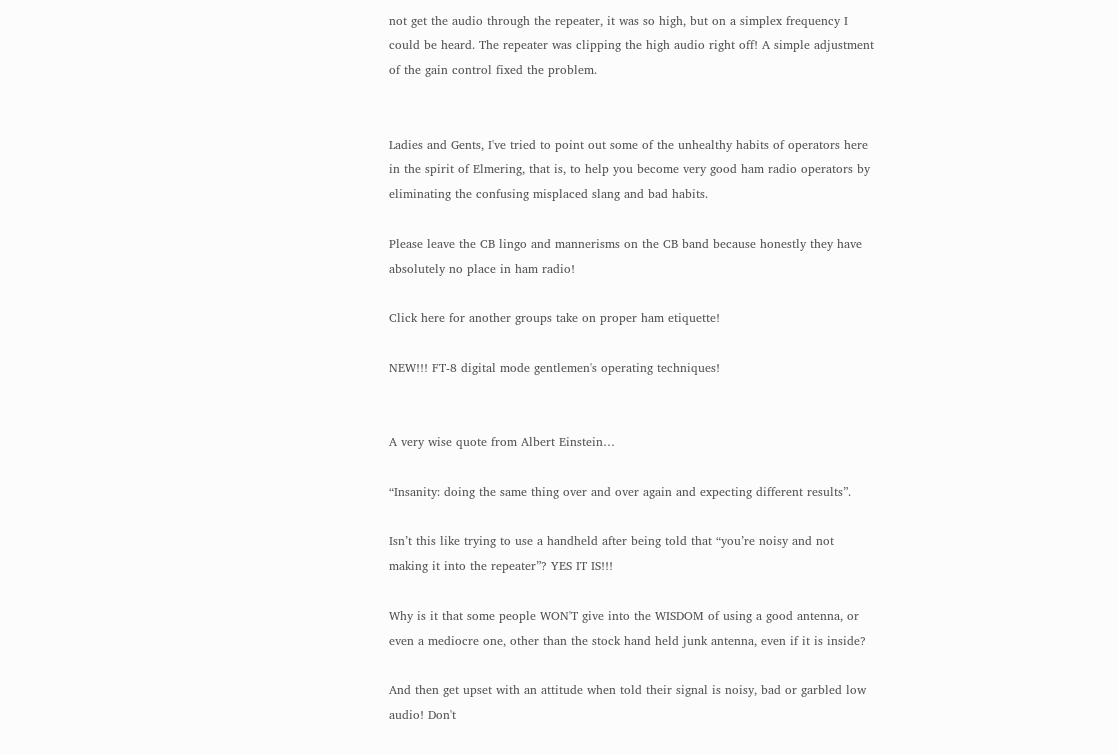not get the audio through the repeater, it was so high, but on a simplex frequency I could be heard. The repeater was clipping the high audio right off! A simple adjustment of the gain control fixed the problem.


Ladies and Gents, I've tried to point out some of the unhealthy habits of operators here in the spirit of Elmering, that is, to help you become very good ham radio operators by eliminating the confusing misplaced slang and bad habits.

Please leave the CB lingo and mannerisms on the CB band because honestly they have absolutely no place in ham radio!

Click here for another groups take on proper ham etiquette!

NEW!!! FT-8 digital mode gentlemen's operating techniques!


A very wise quote from Albert Einstein…

“Insanity: doing the same thing over and over again and expecting different results”.

Isn’t this like trying to use a handheld after being told that “you’re noisy and not making it into the repeater”? YES IT IS!!!

Why is it that some people WON'T give into the WISDOM of using a good antenna, or even a mediocre one, other than the stock hand held junk antenna, even if it is inside?

And then get upset with an attitude when told their signal is noisy, bad or garbled low audio! Don't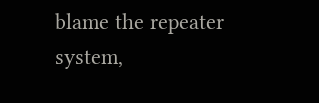blame the repeater system,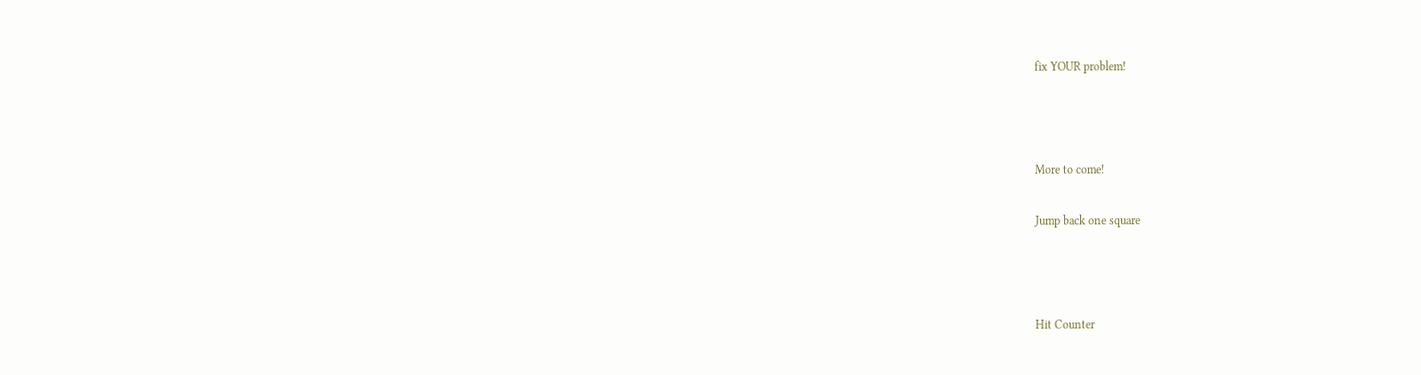fix YOUR problem!



More to come!

Jump back one square



Hit Counter